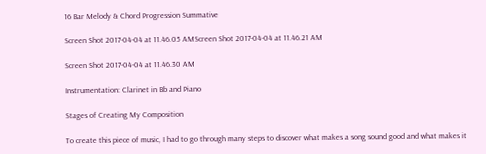16 Bar Melody & Chord Progression Summative

Screen Shot 2017-04-04 at 11.46.05 AMScreen Shot 2017-04-04 at 11.46.21 AM

Screen Shot 2017-04-04 at 11.46.30 AM

Instrumentation: Clarinet in Bb and Piano

Stages of Creating My Composition

To create this piece of music, I had to go through many steps to discover what makes a song sound good and what makes it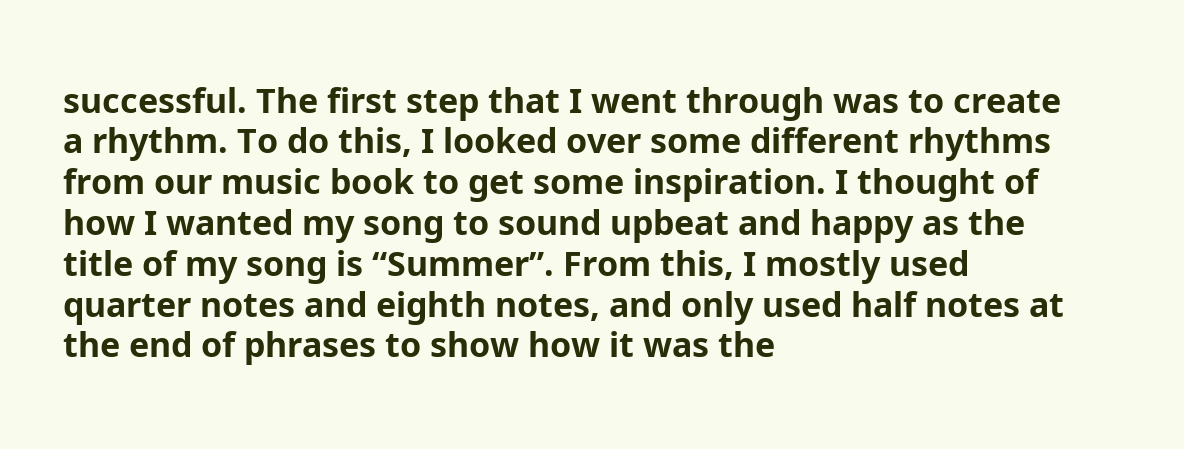successful. The first step that I went through was to create a rhythm. To do this, I looked over some different rhythms from our music book to get some inspiration. I thought of how I wanted my song to sound upbeat and happy as the title of my song is “Summer”. From this, I mostly used quarter notes and eighth notes, and only used half notes at the end of phrases to show how it was the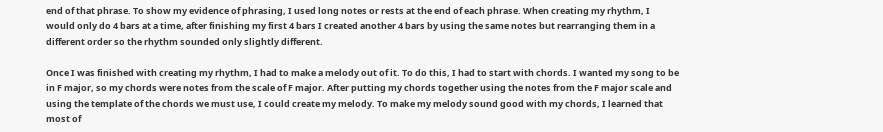end of that phrase. To show my evidence of phrasing, I used long notes or rests at the end of each phrase. When creating my rhythm, I would only do 4 bars at a time, after finishing my first 4 bars I created another 4 bars by using the same notes but rearranging them in a different order so the rhythm sounded only slightly different.

Once I was finished with creating my rhythm, I had to make a melody out of it. To do this, I had to start with chords. I wanted my song to be in F major, so my chords were notes from the scale of F major. After putting my chords together using the notes from the F major scale and using the template of the chords we must use, I could create my melody. To make my melody sound good with my chords, I learned that most of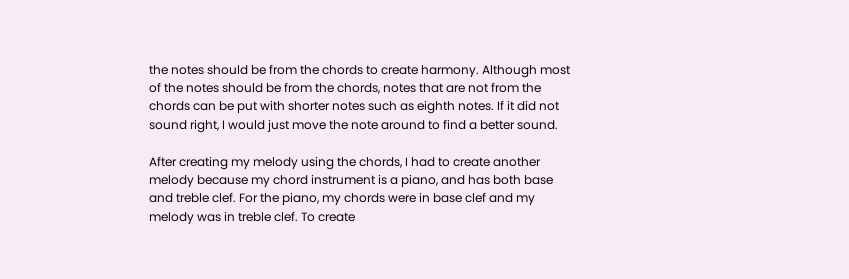the notes should be from the chords to create harmony. Although most of the notes should be from the chords, notes that are not from the chords can be put with shorter notes such as eighth notes. If it did not sound right, I would just move the note around to find a better sound.

After creating my melody using the chords, I had to create another melody because my chord instrument is a piano, and has both base and treble clef. For the piano, my chords were in base clef and my melody was in treble clef. To create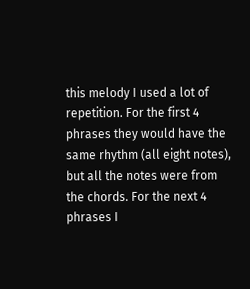this melody I used a lot of repetition. For the first 4 phrases they would have the same rhythm (all eight notes), but all the notes were from the chords. For the next 4 phrases I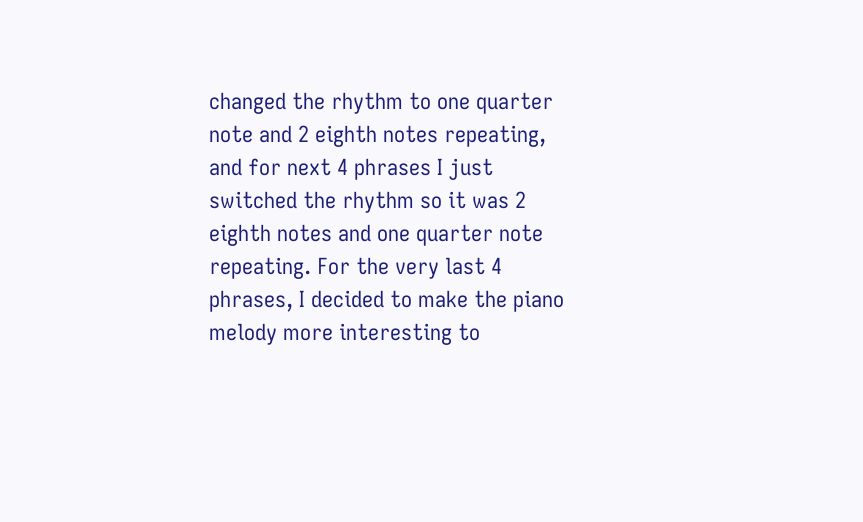changed the rhythm to one quarter note and 2 eighth notes repeating, and for next 4 phrases I just switched the rhythm so it was 2 eighth notes and one quarter note repeating. For the very last 4 phrases, I decided to make the piano melody more interesting to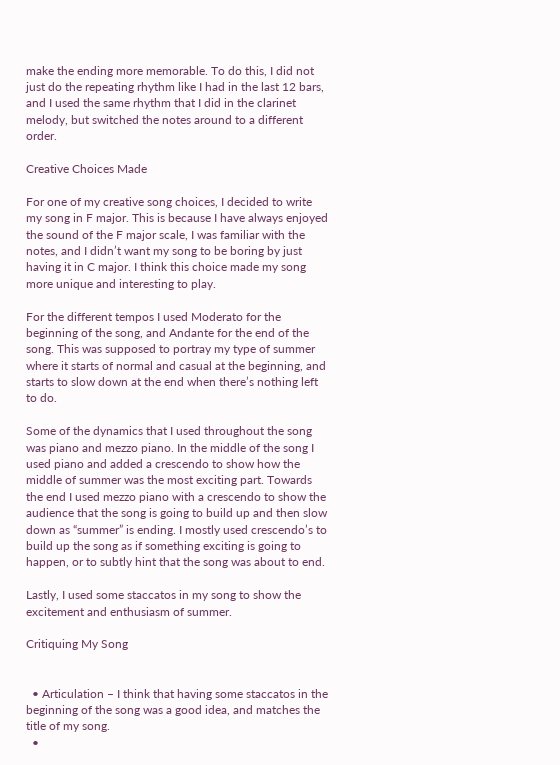make the ending more memorable. To do this, I did not just do the repeating rhythm like I had in the last 12 bars, and I used the same rhythm that I did in the clarinet melody, but switched the notes around to a different order.

Creative Choices Made

For one of my creative song choices, I decided to write my song in F major. This is because I have always enjoyed the sound of the F major scale, I was familiar with the notes, and I didn’t want my song to be boring by just having it in C major. I think this choice made my song more unique and interesting to play.

For the different tempos I used Moderato for the beginning of the song, and Andante for the end of the song. This was supposed to portray my type of summer where it starts of normal and casual at the beginning, and starts to slow down at the end when there’s nothing left to do.

Some of the dynamics that I used throughout the song was piano and mezzo piano. In the middle of the song I used piano and added a crescendo to show how the middle of summer was the most exciting part. Towards the end I used mezzo piano with a crescendo to show the audience that the song is going to build up and then slow down as “summer” is ending. I mostly used crescendo’s to build up the song as if something exciting is going to happen, or to subtly hint that the song was about to end.

Lastly, I used some staccatos in my song to show the excitement and enthusiasm of summer.

Critiquing My Song


  • Articulation – I think that having some staccatos in the beginning of the song was a good idea, and matches the title of my song.
  •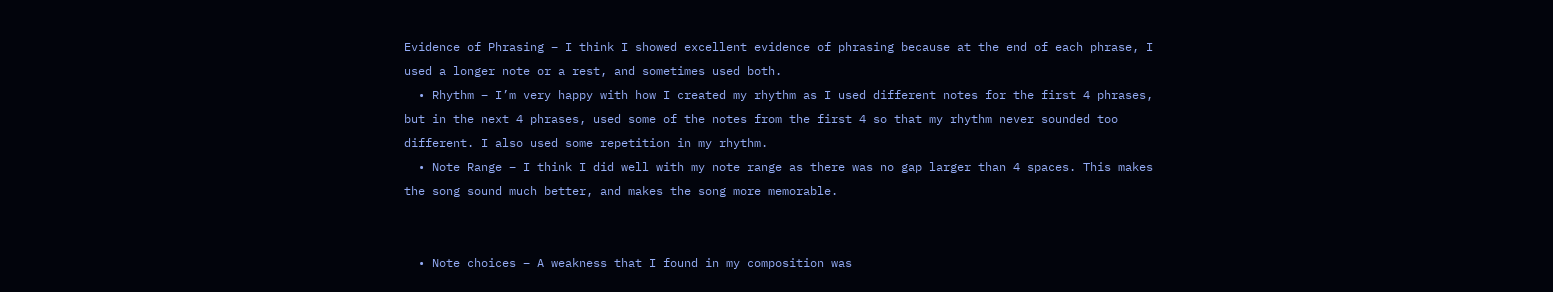Evidence of Phrasing – I think I showed excellent evidence of phrasing because at the end of each phrase, I used a longer note or a rest, and sometimes used both.
  • Rhythm – I’m very happy with how I created my rhythm as I used different notes for the first 4 phrases, but in the next 4 phrases, used some of the notes from the first 4 so that my rhythm never sounded too different. I also used some repetition in my rhythm.
  • Note Range – I think I did well with my note range as there was no gap larger than 4 spaces. This makes the song sound much better, and makes the song more memorable.


  • Note choices – A weakness that I found in my composition was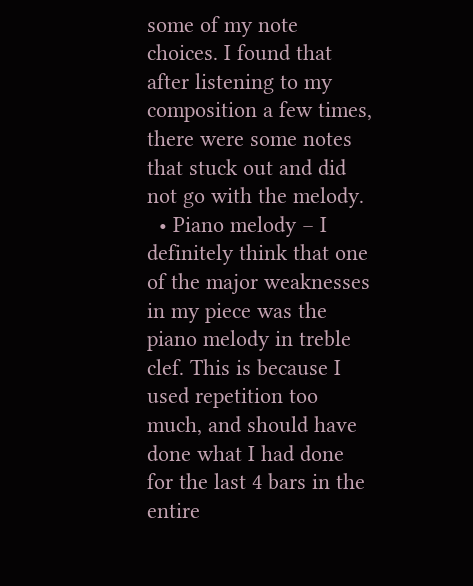some of my note choices. I found that after listening to my composition a few times, there were some notes that stuck out and did not go with the melody.
  • Piano melody – I definitely think that one of the major weaknesses in my piece was the piano melody in treble clef. This is because I used repetition too much, and should have done what I had done for the last 4 bars in the entire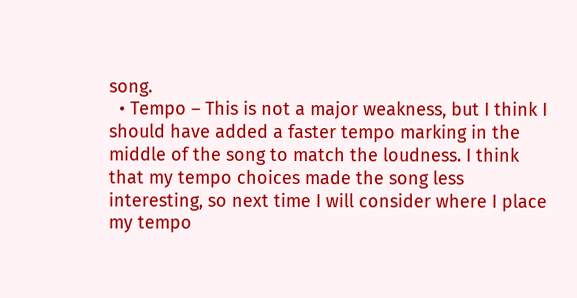song.
  • Tempo – This is not a major weakness, but I think I should have added a faster tempo marking in the middle of the song to match the loudness. I think that my tempo choices made the song less interesting, so next time I will consider where I place my tempo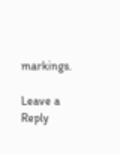markings.

Leave a Reply